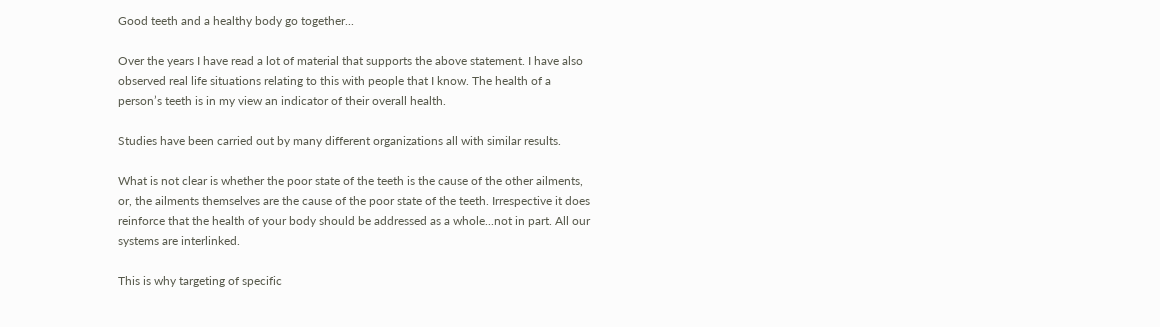Good teeth and a healthy body go together...

Over the years I have read a lot of material that supports the above statement. I have also observed real life situations relating to this with people that I know. The health of a person’s teeth is in my view an indicator of their overall health.

Studies have been carried out by many different organizations all with similar results.

What is not clear is whether the poor state of the teeth is the cause of the other ailments, or, the ailments themselves are the cause of the poor state of the teeth. Irrespective it does reinforce that the health of your body should be addressed as a whole...not in part. All our systems are interlinked.

This is why targeting of specific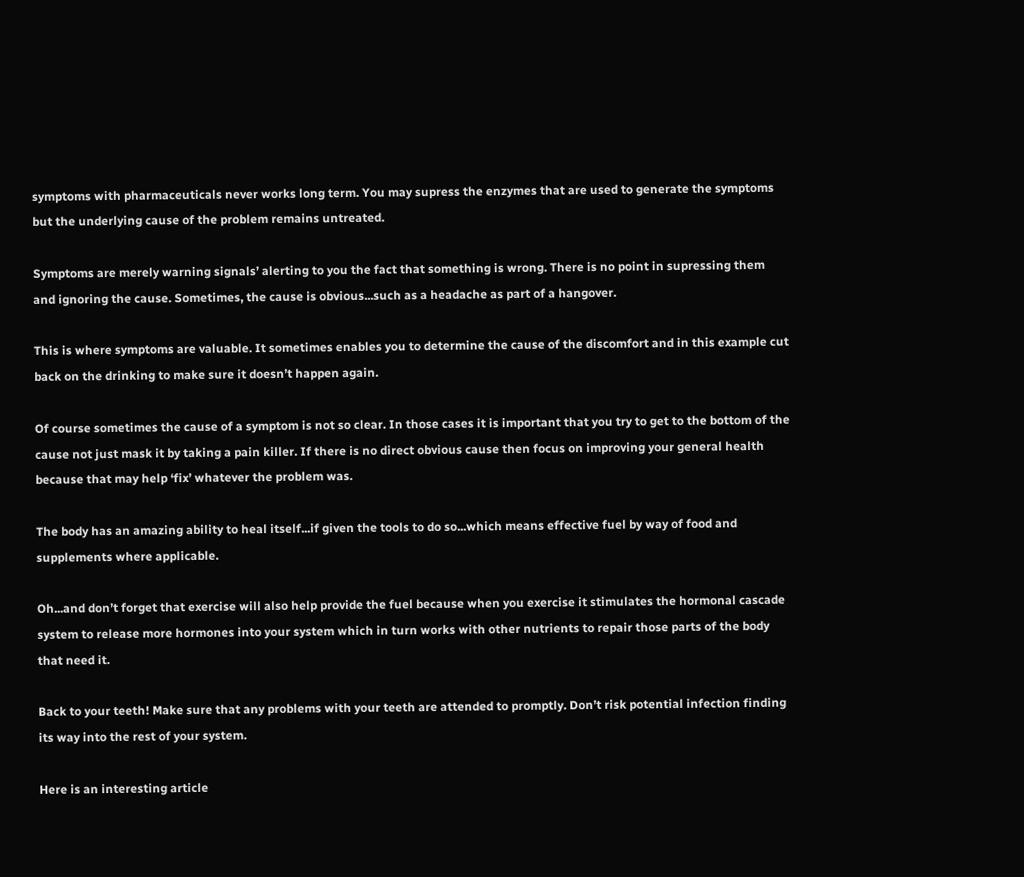symptoms with pharmaceuticals never works long term. You may supress the enzymes that are used to generate the symptoms but the underlying cause of the problem remains untreated.

Symptoms are merely warning signals’ alerting to you the fact that something is wrong. There is no point in supressing them and ignoring the cause. Sometimes, the cause is obvious...such as a headache as part of a hangover.

This is where symptoms are valuable. It sometimes enables you to determine the cause of the discomfort and in this example cut back on the drinking to make sure it doesn’t happen again.

Of course sometimes the cause of a symptom is not so clear. In those cases it is important that you try to get to the bottom of the cause not just mask it by taking a pain killer. If there is no direct obvious cause then focus on improving your general health because that may help ‘fix’ whatever the problem was.

The body has an amazing ability to heal itself...if given the tools to do so...which means effective fuel by way of food and supplements where applicable.

Oh...and don’t forget that exercise will also help provide the fuel because when you exercise it stimulates the hormonal cascade system to release more hormones into your system which in turn works with other nutrients to repair those parts of the body that need it.

Back to your teeth! Make sure that any problems with your teeth are attended to promptly. Don’t risk potential infection finding its way into the rest of your system.

Here is an interesting article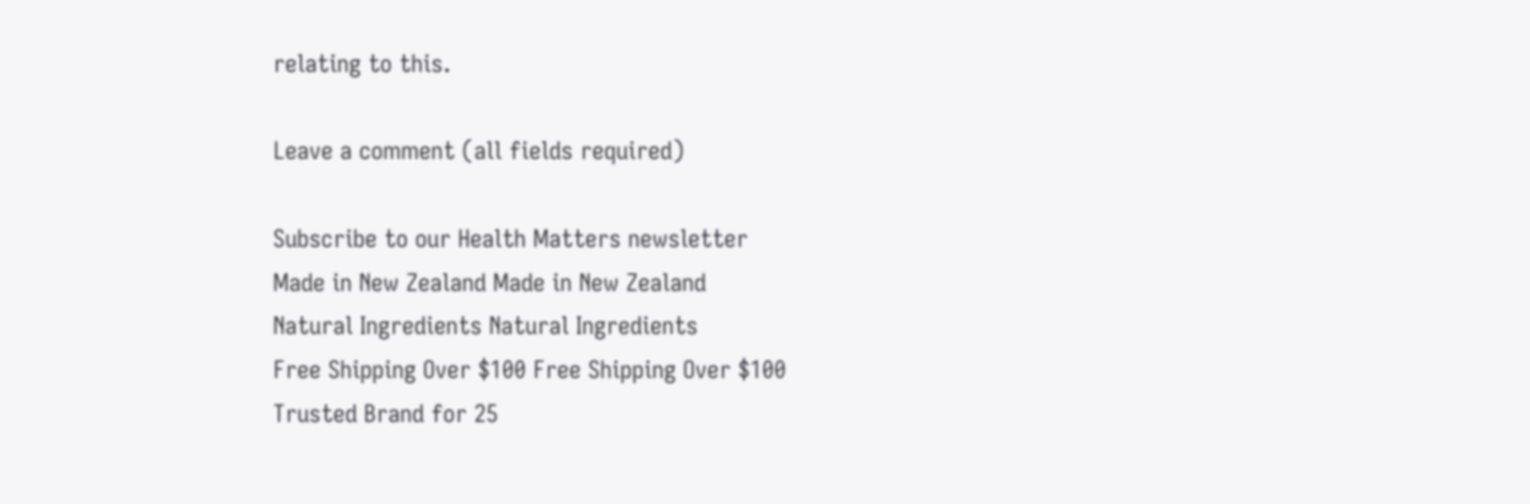relating to this.

Leave a comment (all fields required)

Subscribe to our Health Matters newsletter
Made in New Zealand Made in New Zealand
Natural Ingredients Natural Ingredients
Free Shipping Over $100 Free Shipping Over $100
Trusted Brand for 25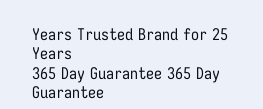Years Trusted Brand for 25 Years
365 Day Guarantee 365 Day Guarantee